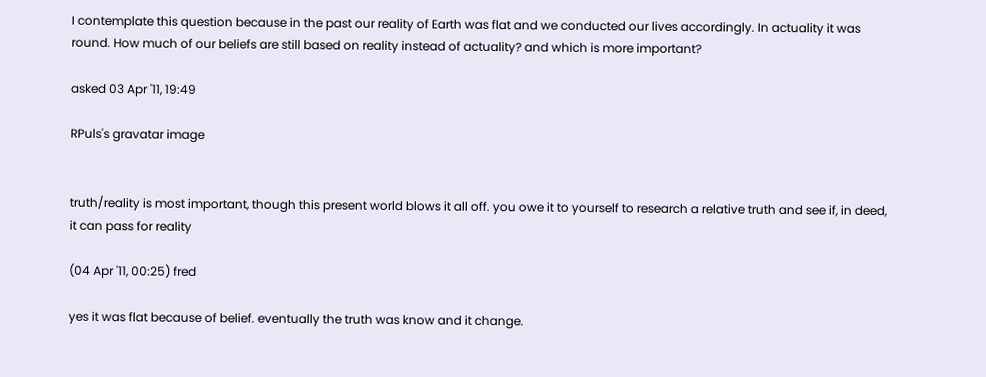I contemplate this question because in the past our reality of Earth was flat and we conducted our lives accordingly. In actuality it was round. How much of our beliefs are still based on reality instead of actuality? and which is more important?

asked 03 Apr '11, 19:49

RPuls's gravatar image


truth/reality is most important, though this present world blows it all off. you owe it to yourself to research a relative truth and see if, in deed, it can pass for reality

(04 Apr '11, 00:25) fred

yes it was flat because of belief. eventually the truth was know and it change.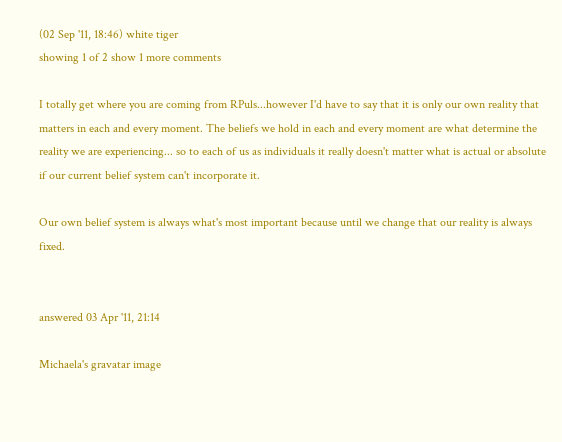(02 Sep '11, 18:46) white tiger
showing 1 of 2 show 1 more comments

I totally get where you are coming from RPuls...however I'd have to say that it is only our own reality that matters in each and every moment. The beliefs we hold in each and every moment are what determine the reality we are experiencing... so to each of us as individuals it really doesn't matter what is actual or absolute if our current belief system can't incorporate it.

Our own belief system is always what's most important because until we change that our reality is always fixed.


answered 03 Apr '11, 21:14

Michaela's gravatar image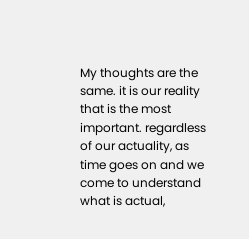My thoughts are the same. it is our reality that is the most important. regardless of our actuality, as time goes on and we come to understand what is actual,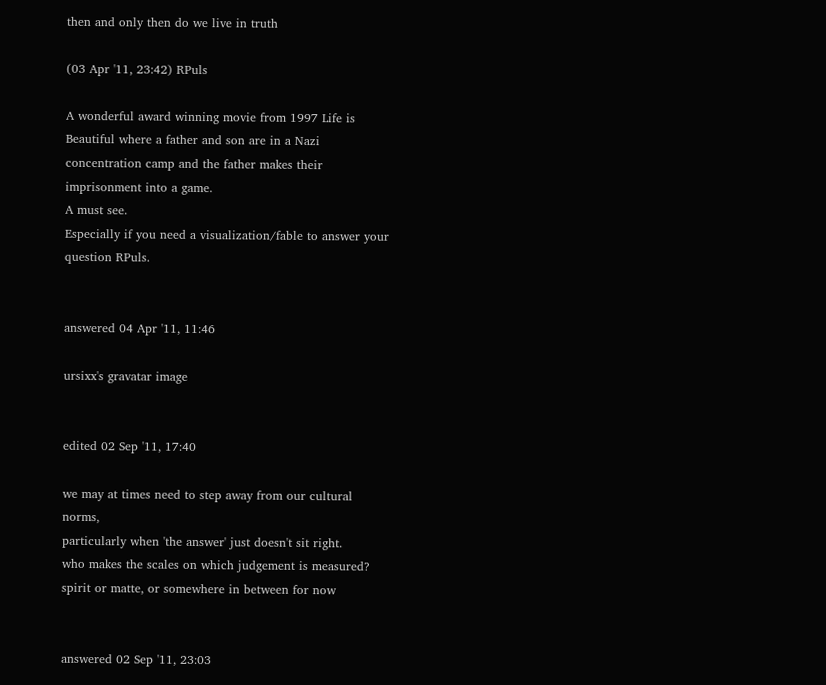then and only then do we live in truth

(03 Apr '11, 23:42) RPuls

A wonderful award winning movie from 1997 Life is Beautiful where a father and son are in a Nazi concentration camp and the father makes their imprisonment into a game.
A must see.
Especially if you need a visualization/fable to answer your question RPuls.


answered 04 Apr '11, 11:46

ursixx's gravatar image


edited 02 Sep '11, 17:40

we may at times need to step away from our cultural norms,
particularly when 'the answer' just doesn't sit right.
who makes the scales on which judgement is measured?
spirit or matte, or somewhere in between for now


answered 02 Sep '11, 23:03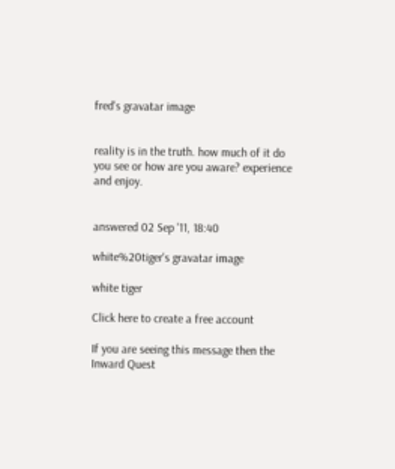fred's gravatar image


reality is in the truth. how much of it do you see or how are you aware? experience and enjoy.


answered 02 Sep '11, 18:40

white%20tiger's gravatar image

white tiger

Click here to create a free account

If you are seeing this message then the Inward Quest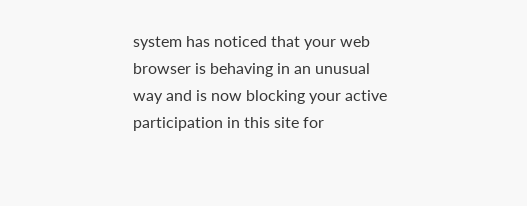system has noticed that your web browser is behaving in an unusual way and is now blocking your active participation in this site for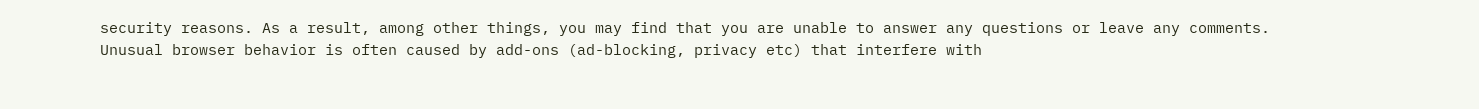security reasons. As a result, among other things, you may find that you are unable to answer any questions or leave any comments. Unusual browser behavior is often caused by add-ons (ad-blocking, privacy etc) that interfere with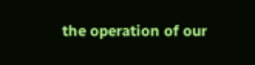the operation of our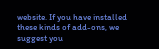website. If you have installed these kinds of add-ons, we suggest you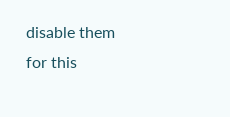disable them for this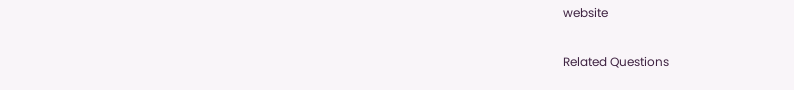website

Related Questions